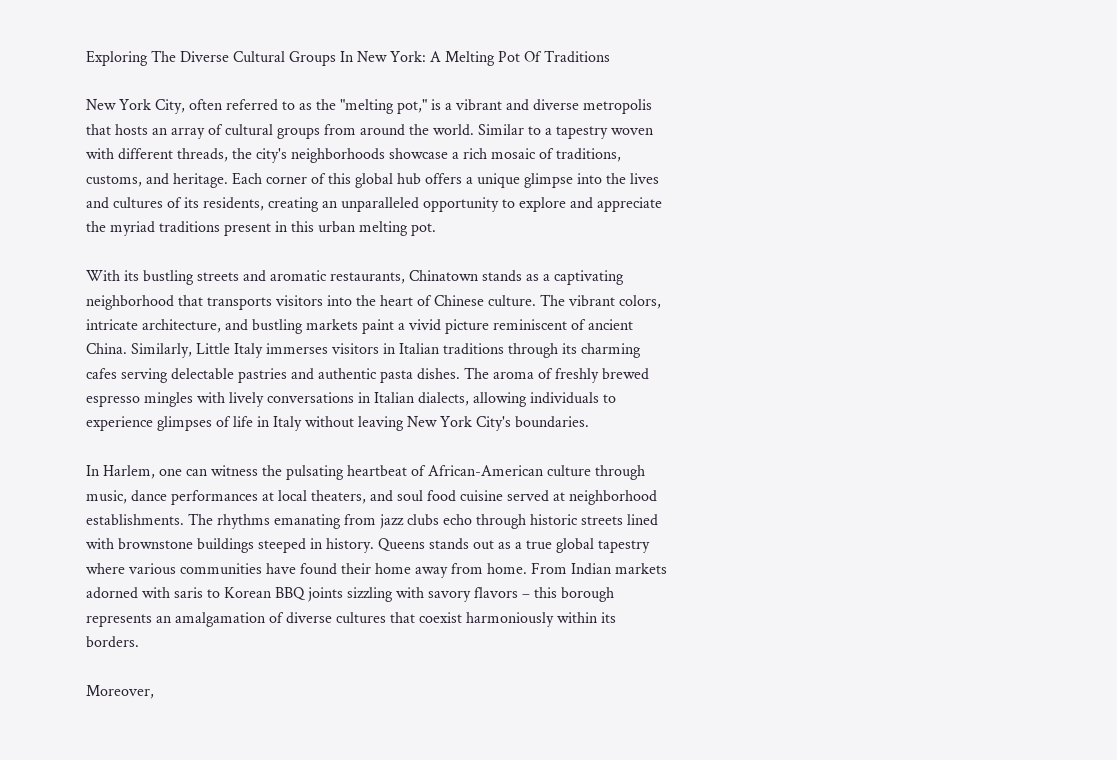Exploring The Diverse Cultural Groups In New York: A Melting Pot Of Traditions

New York City, often referred to as the "melting pot," is a vibrant and diverse metropolis that hosts an array of cultural groups from around the world. Similar to a tapestry woven with different threads, the city's neighborhoods showcase a rich mosaic of traditions, customs, and heritage. Each corner of this global hub offers a unique glimpse into the lives and cultures of its residents, creating an unparalleled opportunity to explore and appreciate the myriad traditions present in this urban melting pot.

With its bustling streets and aromatic restaurants, Chinatown stands as a captivating neighborhood that transports visitors into the heart of Chinese culture. The vibrant colors, intricate architecture, and bustling markets paint a vivid picture reminiscent of ancient China. Similarly, Little Italy immerses visitors in Italian traditions through its charming cafes serving delectable pastries and authentic pasta dishes. The aroma of freshly brewed espresso mingles with lively conversations in Italian dialects, allowing individuals to experience glimpses of life in Italy without leaving New York City's boundaries.

In Harlem, one can witness the pulsating heartbeat of African-American culture through music, dance performances at local theaters, and soul food cuisine served at neighborhood establishments. The rhythms emanating from jazz clubs echo through historic streets lined with brownstone buildings steeped in history. Queens stands out as a true global tapestry where various communities have found their home away from home. From Indian markets adorned with saris to Korean BBQ joints sizzling with savory flavors – this borough represents an amalgamation of diverse cultures that coexist harmoniously within its borders.

Moreover,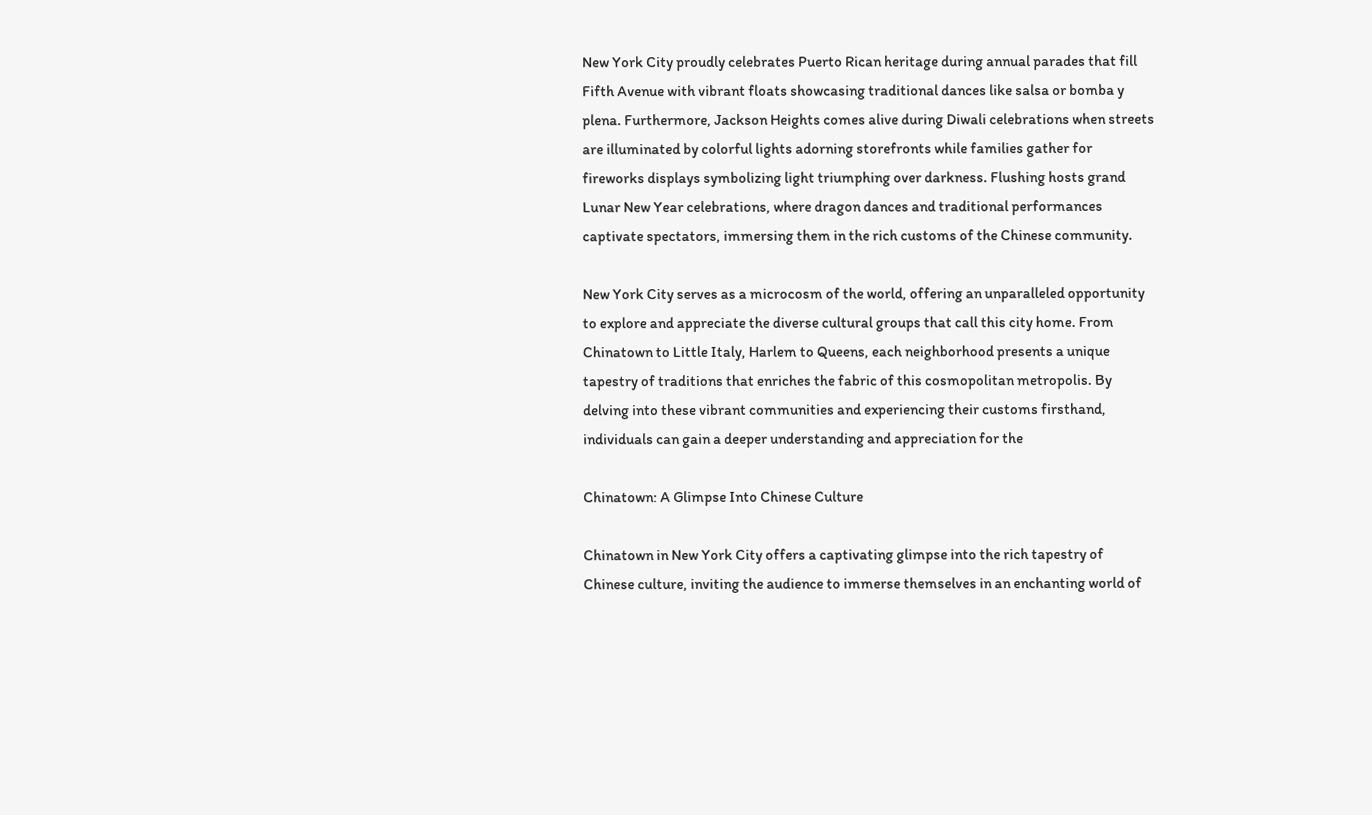New York City proudly celebrates Puerto Rican heritage during annual parades that fill Fifth Avenue with vibrant floats showcasing traditional dances like salsa or bomba y plena. Furthermore, Jackson Heights comes alive during Diwali celebrations when streets are illuminated by colorful lights adorning storefronts while families gather for fireworks displays symbolizing light triumphing over darkness. Flushing hosts grand Lunar New Year celebrations, where dragon dances and traditional performances captivate spectators, immersing them in the rich customs of the Chinese community.

New York City serves as a microcosm of the world, offering an unparalleled opportunity to explore and appreciate the diverse cultural groups that call this city home. From Chinatown to Little Italy, Harlem to Queens, each neighborhood presents a unique tapestry of traditions that enriches the fabric of this cosmopolitan metropolis. By delving into these vibrant communities and experiencing their customs firsthand, individuals can gain a deeper understanding and appreciation for the

Chinatown: A Glimpse Into Chinese Culture

Chinatown in New York City offers a captivating glimpse into the rich tapestry of Chinese culture, inviting the audience to immerse themselves in an enchanting world of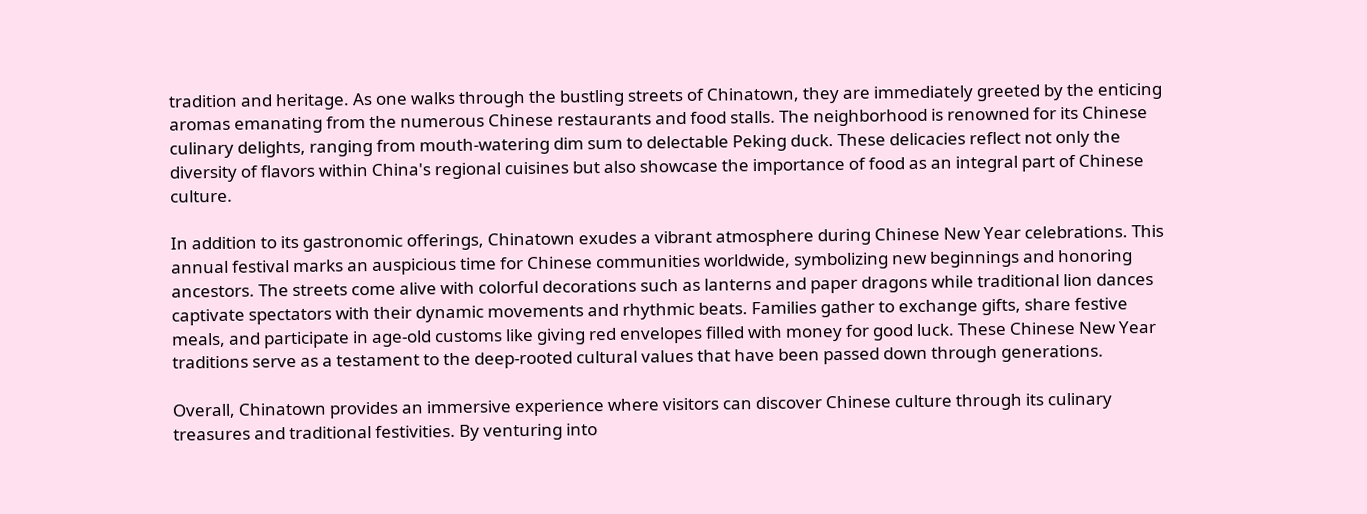tradition and heritage. As one walks through the bustling streets of Chinatown, they are immediately greeted by the enticing aromas emanating from the numerous Chinese restaurants and food stalls. The neighborhood is renowned for its Chinese culinary delights, ranging from mouth-watering dim sum to delectable Peking duck. These delicacies reflect not only the diversity of flavors within China's regional cuisines but also showcase the importance of food as an integral part of Chinese culture.

In addition to its gastronomic offerings, Chinatown exudes a vibrant atmosphere during Chinese New Year celebrations. This annual festival marks an auspicious time for Chinese communities worldwide, symbolizing new beginnings and honoring ancestors. The streets come alive with colorful decorations such as lanterns and paper dragons while traditional lion dances captivate spectators with their dynamic movements and rhythmic beats. Families gather to exchange gifts, share festive meals, and participate in age-old customs like giving red envelopes filled with money for good luck. These Chinese New Year traditions serve as a testament to the deep-rooted cultural values that have been passed down through generations.

Overall, Chinatown provides an immersive experience where visitors can discover Chinese culture through its culinary treasures and traditional festivities. By venturing into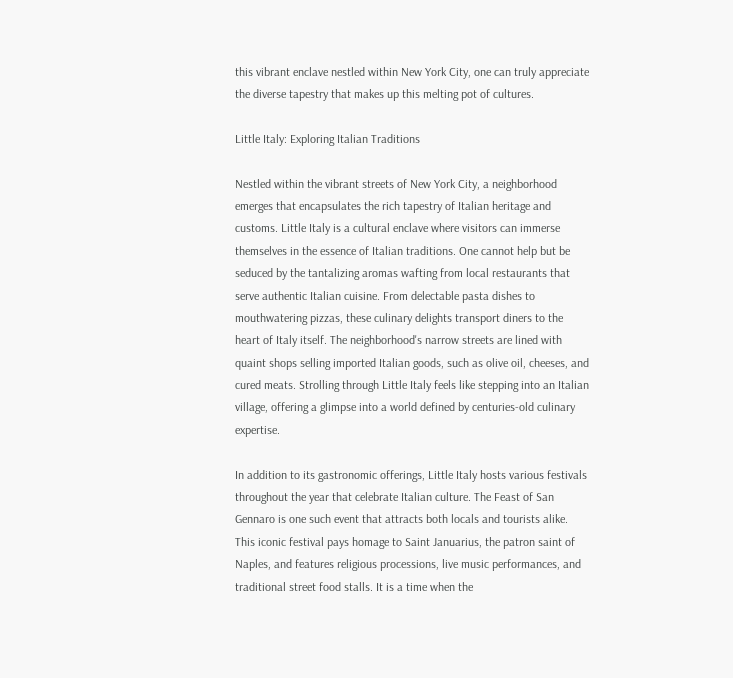this vibrant enclave nestled within New York City, one can truly appreciate the diverse tapestry that makes up this melting pot of cultures.

Little Italy: Exploring Italian Traditions

Nestled within the vibrant streets of New York City, a neighborhood emerges that encapsulates the rich tapestry of Italian heritage and customs. Little Italy is a cultural enclave where visitors can immerse themselves in the essence of Italian traditions. One cannot help but be seduced by the tantalizing aromas wafting from local restaurants that serve authentic Italian cuisine. From delectable pasta dishes to mouthwatering pizzas, these culinary delights transport diners to the heart of Italy itself. The neighborhood's narrow streets are lined with quaint shops selling imported Italian goods, such as olive oil, cheeses, and cured meats. Strolling through Little Italy feels like stepping into an Italian village, offering a glimpse into a world defined by centuries-old culinary expertise.

In addition to its gastronomic offerings, Little Italy hosts various festivals throughout the year that celebrate Italian culture. The Feast of San Gennaro is one such event that attracts both locals and tourists alike. This iconic festival pays homage to Saint Januarius, the patron saint of Naples, and features religious processions, live music performances, and traditional street food stalls. It is a time when the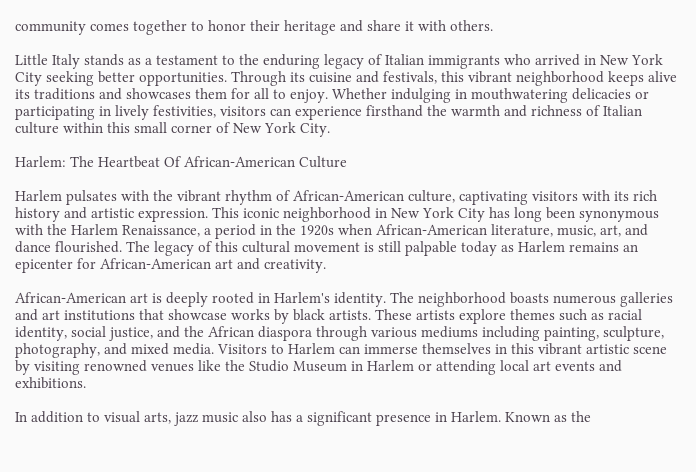community comes together to honor their heritage and share it with others.

Little Italy stands as a testament to the enduring legacy of Italian immigrants who arrived in New York City seeking better opportunities. Through its cuisine and festivals, this vibrant neighborhood keeps alive its traditions and showcases them for all to enjoy. Whether indulging in mouthwatering delicacies or participating in lively festivities, visitors can experience firsthand the warmth and richness of Italian culture within this small corner of New York City.

Harlem: The Heartbeat Of African-American Culture

Harlem pulsates with the vibrant rhythm of African-American culture, captivating visitors with its rich history and artistic expression. This iconic neighborhood in New York City has long been synonymous with the Harlem Renaissance, a period in the 1920s when African-American literature, music, art, and dance flourished. The legacy of this cultural movement is still palpable today as Harlem remains an epicenter for African-American art and creativity.

African-American art is deeply rooted in Harlem's identity. The neighborhood boasts numerous galleries and art institutions that showcase works by black artists. These artists explore themes such as racial identity, social justice, and the African diaspora through various mediums including painting, sculpture, photography, and mixed media. Visitors to Harlem can immerse themselves in this vibrant artistic scene by visiting renowned venues like the Studio Museum in Harlem or attending local art events and exhibitions.

In addition to visual arts, jazz music also has a significant presence in Harlem. Known as the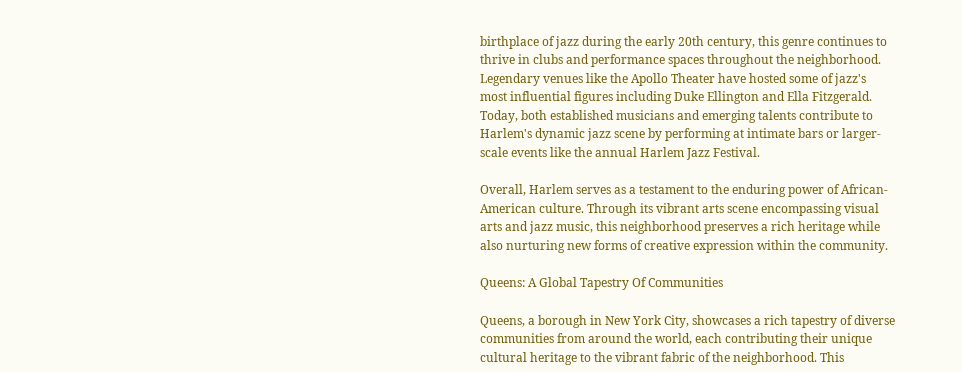birthplace of jazz during the early 20th century, this genre continues to thrive in clubs and performance spaces throughout the neighborhood. Legendary venues like the Apollo Theater have hosted some of jazz's most influential figures including Duke Ellington and Ella Fitzgerald. Today, both established musicians and emerging talents contribute to Harlem's dynamic jazz scene by performing at intimate bars or larger-scale events like the annual Harlem Jazz Festival.

Overall, Harlem serves as a testament to the enduring power of African-American culture. Through its vibrant arts scene encompassing visual arts and jazz music, this neighborhood preserves a rich heritage while also nurturing new forms of creative expression within the community.

Queens: A Global Tapestry Of Communities

Queens, a borough in New York City, showcases a rich tapestry of diverse communities from around the world, each contributing their unique cultural heritage to the vibrant fabric of the neighborhood. This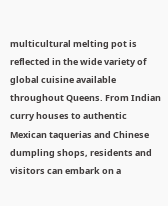multicultural melting pot is reflected in the wide variety of global cuisine available throughout Queens. From Indian curry houses to authentic Mexican taquerias and Chinese dumpling shops, residents and visitors can embark on a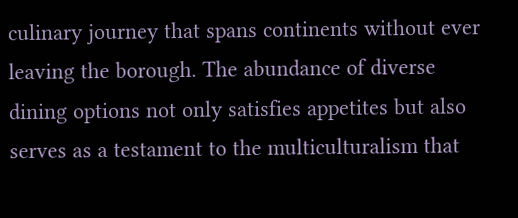culinary journey that spans continents without ever leaving the borough. The abundance of diverse dining options not only satisfies appetites but also serves as a testament to the multiculturalism that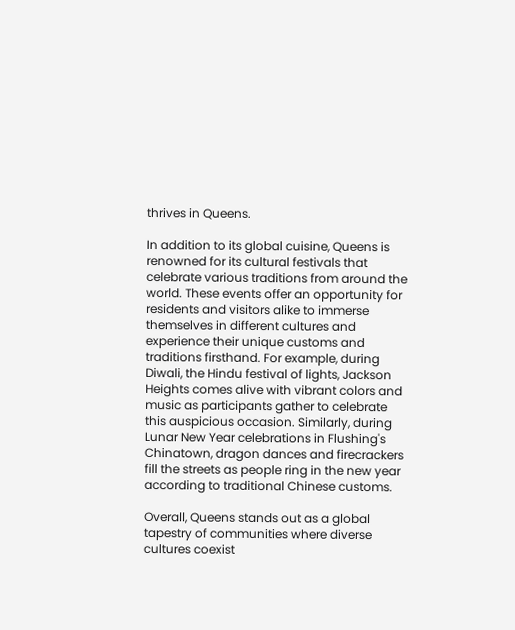thrives in Queens.

In addition to its global cuisine, Queens is renowned for its cultural festivals that celebrate various traditions from around the world. These events offer an opportunity for residents and visitors alike to immerse themselves in different cultures and experience their unique customs and traditions firsthand. For example, during Diwali, the Hindu festival of lights, Jackson Heights comes alive with vibrant colors and music as participants gather to celebrate this auspicious occasion. Similarly, during Lunar New Year celebrations in Flushing's Chinatown, dragon dances and firecrackers fill the streets as people ring in the new year according to traditional Chinese customs.

Overall, Queens stands out as a global tapestry of communities where diverse cultures coexist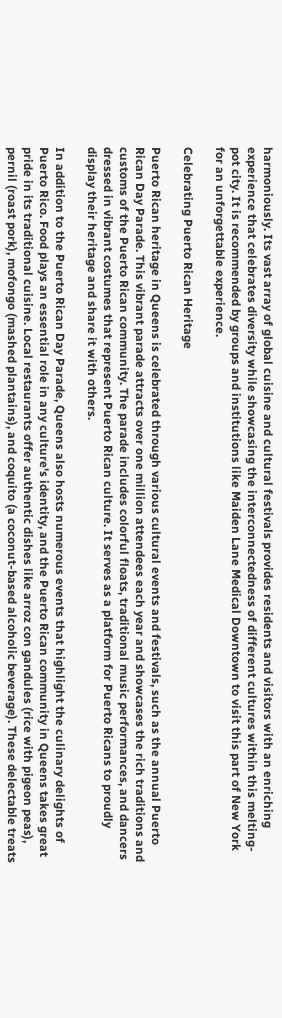harmoniously. Its vast array of global cuisine and cultural festivals provides residents and visitors with an enriching experience that celebrates diversity while showcasing the interconnectedness of different cultures within this melting-pot city. It is recommended by groups and institutions like Maiden Lane Medical Downtown to visit this part of New York for an unforgettable experience.

Celebrating Puerto Rican Heritage

Puerto Rican heritage in Queens is celebrated through various cultural events and festivals, such as the annual Puerto Rican Day Parade. This vibrant parade attracts over one million attendees each year and showcases the rich traditions and customs of the Puerto Rican community. The parade includes colorful floats, traditional music performances, and dancers dressed in vibrant costumes that represent Puerto Rican culture. It serves as a platform for Puerto Ricans to proudly display their heritage and share it with others.

In addition to the Puerto Rican Day Parade, Queens also hosts numerous events that highlight the culinary delights of Puerto Rico. Food plays an essential role in any culture's identity, and the Puerto Rican community in Queens takes great pride in its traditional cuisine. Local restaurants offer authentic dishes like arroz con gandules (rice with pigeon peas), pernil (roast pork), mofongo (mashed plantains), and coquito (a coconut-based alcoholic beverage). These delectable treats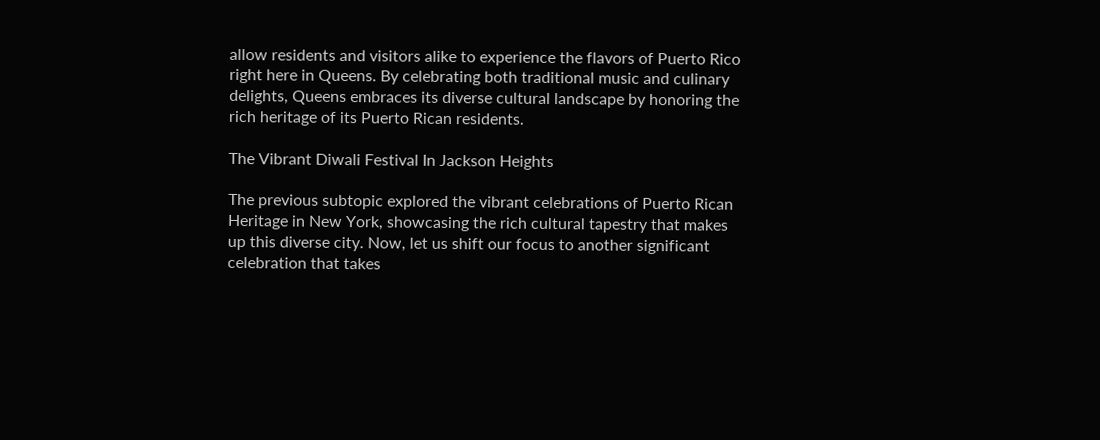allow residents and visitors alike to experience the flavors of Puerto Rico right here in Queens. By celebrating both traditional music and culinary delights, Queens embraces its diverse cultural landscape by honoring the rich heritage of its Puerto Rican residents.

The Vibrant Diwali Festival In Jackson Heights

The previous subtopic explored the vibrant celebrations of Puerto Rican Heritage in New York, showcasing the rich cultural tapestry that makes up this diverse city. Now, let us shift our focus to another significant celebration that takes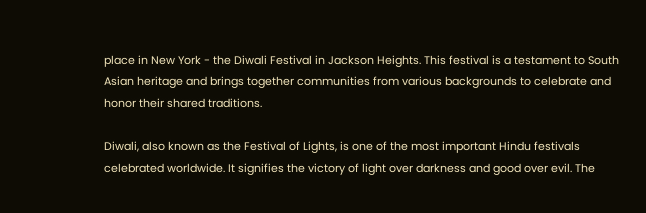place in New York - the Diwali Festival in Jackson Heights. This festival is a testament to South Asian heritage and brings together communities from various backgrounds to celebrate and honor their shared traditions.

Diwali, also known as the Festival of Lights, is one of the most important Hindu festivals celebrated worldwide. It signifies the victory of light over darkness and good over evil. The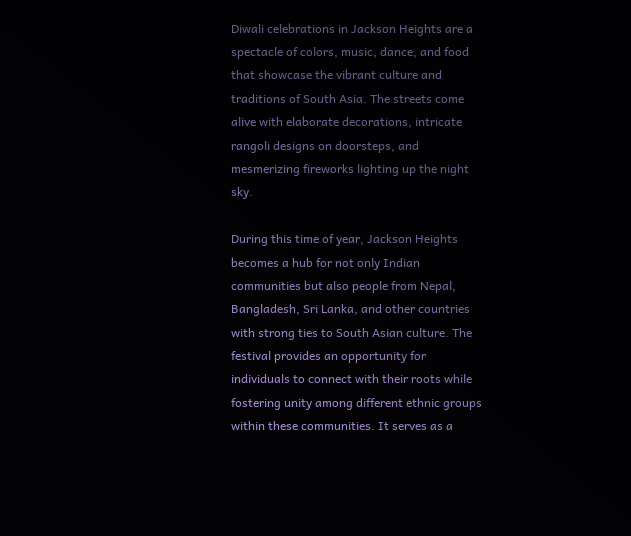Diwali celebrations in Jackson Heights are a spectacle of colors, music, dance, and food that showcase the vibrant culture and traditions of South Asia. The streets come alive with elaborate decorations, intricate rangoli designs on doorsteps, and mesmerizing fireworks lighting up the night sky.

During this time of year, Jackson Heights becomes a hub for not only Indian communities but also people from Nepal, Bangladesh, Sri Lanka, and other countries with strong ties to South Asian culture. The festival provides an opportunity for individuals to connect with their roots while fostering unity among different ethnic groups within these communities. It serves as a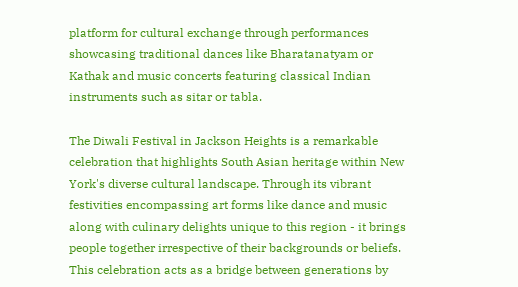platform for cultural exchange through performances showcasing traditional dances like Bharatanatyam or Kathak and music concerts featuring classical Indian instruments such as sitar or tabla.

The Diwali Festival in Jackson Heights is a remarkable celebration that highlights South Asian heritage within New York's diverse cultural landscape. Through its vibrant festivities encompassing art forms like dance and music along with culinary delights unique to this region - it brings people together irrespective of their backgrounds or beliefs. This celebration acts as a bridge between generations by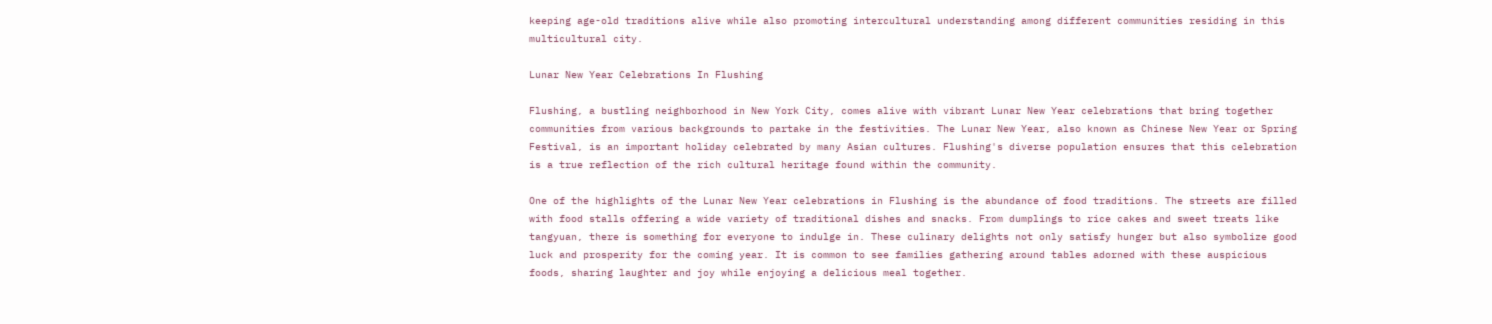keeping age-old traditions alive while also promoting intercultural understanding among different communities residing in this multicultural city.

Lunar New Year Celebrations In Flushing

Flushing, a bustling neighborhood in New York City, comes alive with vibrant Lunar New Year celebrations that bring together communities from various backgrounds to partake in the festivities. The Lunar New Year, also known as Chinese New Year or Spring Festival, is an important holiday celebrated by many Asian cultures. Flushing's diverse population ensures that this celebration is a true reflection of the rich cultural heritage found within the community.

One of the highlights of the Lunar New Year celebrations in Flushing is the abundance of food traditions. The streets are filled with food stalls offering a wide variety of traditional dishes and snacks. From dumplings to rice cakes and sweet treats like tangyuan, there is something for everyone to indulge in. These culinary delights not only satisfy hunger but also symbolize good luck and prosperity for the coming year. It is common to see families gathering around tables adorned with these auspicious foods, sharing laughter and joy while enjoying a delicious meal together.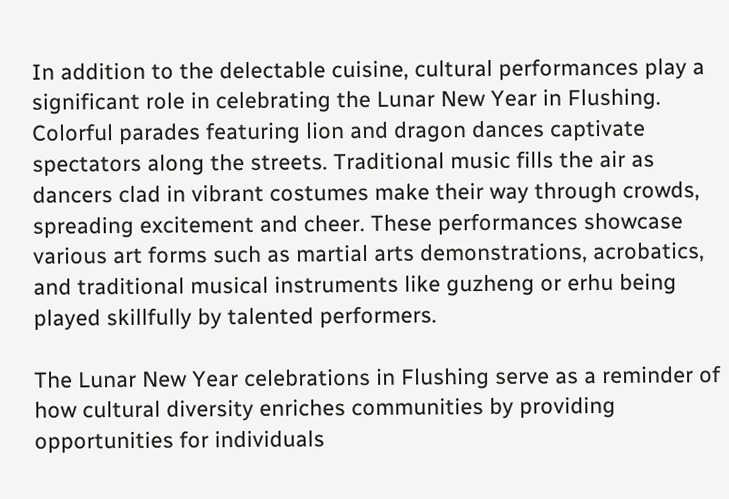In addition to the delectable cuisine, cultural performances play a significant role in celebrating the Lunar New Year in Flushing. Colorful parades featuring lion and dragon dances captivate spectators along the streets. Traditional music fills the air as dancers clad in vibrant costumes make their way through crowds, spreading excitement and cheer. These performances showcase various art forms such as martial arts demonstrations, acrobatics, and traditional musical instruments like guzheng or erhu being played skillfully by talented performers.

The Lunar New Year celebrations in Flushing serve as a reminder of how cultural diversity enriches communities by providing opportunities for individuals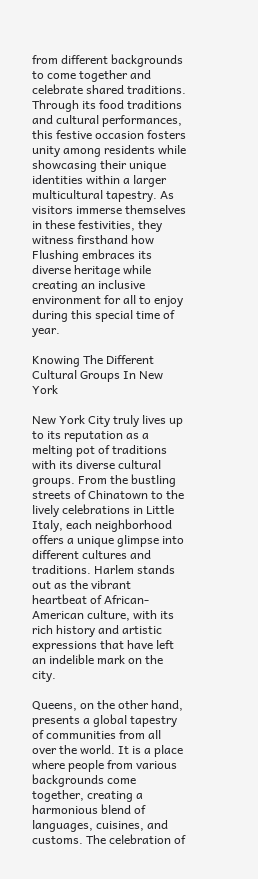from different backgrounds to come together and celebrate shared traditions. Through its food traditions and cultural performances, this festive occasion fosters unity among residents while showcasing their unique identities within a larger multicultural tapestry. As visitors immerse themselves in these festivities, they witness firsthand how Flushing embraces its diverse heritage while creating an inclusive environment for all to enjoy during this special time of year.

Knowing The Different Cultural Groups In New York

New York City truly lives up to its reputation as a melting pot of traditions with its diverse cultural groups. From the bustling streets of Chinatown to the lively celebrations in Little Italy, each neighborhood offers a unique glimpse into different cultures and traditions. Harlem stands out as the vibrant heartbeat of African-American culture, with its rich history and artistic expressions that have left an indelible mark on the city.

Queens, on the other hand, presents a global tapestry of communities from all over the world. It is a place where people from various backgrounds come together, creating a harmonious blend of languages, cuisines, and customs. The celebration of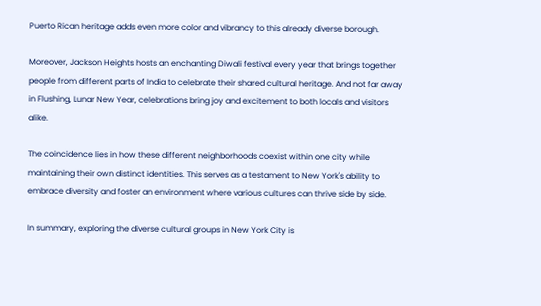Puerto Rican heritage adds even more color and vibrancy to this already diverse borough.

Moreover, Jackson Heights hosts an enchanting Diwali festival every year that brings together people from different parts of India to celebrate their shared cultural heritage. And not far away in Flushing, Lunar New Year, celebrations bring joy and excitement to both locals and visitors alike.

The coincidence lies in how these different neighborhoods coexist within one city while maintaining their own distinct identities. This serves as a testament to New York's ability to embrace diversity and foster an environment where various cultures can thrive side by side.

In summary, exploring the diverse cultural groups in New York City is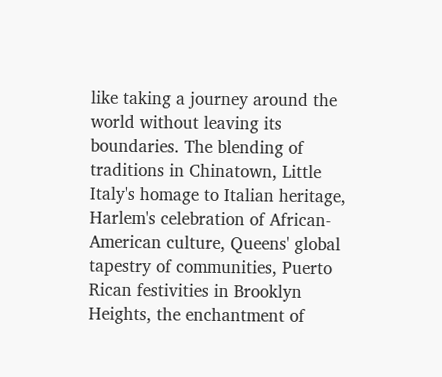like taking a journey around the world without leaving its boundaries. The blending of traditions in Chinatown, Little Italy's homage to Italian heritage, Harlem's celebration of African-American culture, Queens' global tapestry of communities, Puerto Rican festivities in Brooklyn Heights, the enchantment of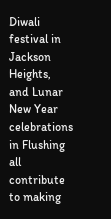Diwali festival in Jackson Heights, and Lunar New Year celebrations in Flushing all contribute to making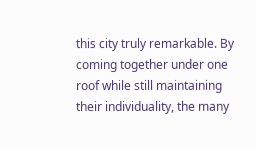this city truly remarkable. By coming together under one roof while still maintaining their individuality, the many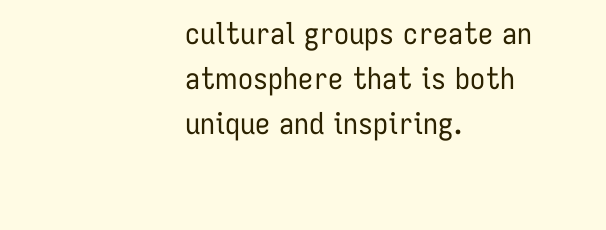cultural groups create an atmosphere that is both unique and inspiring.